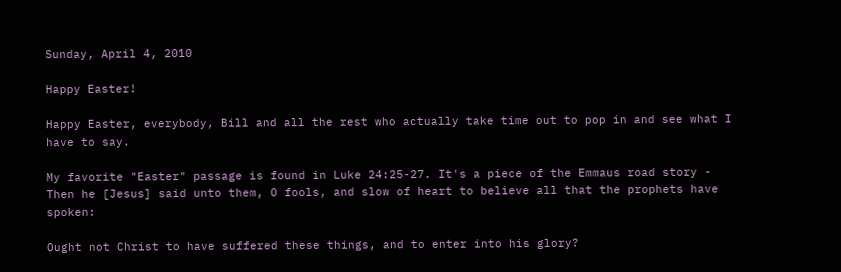Sunday, April 4, 2010

Happy Easter!

Happy Easter, everybody, Bill and all the rest who actually take time out to pop in and see what I have to say.

My favorite "Easter" passage is found in Luke 24:25-27. It's a piece of the Emmaus road story -
Then he [Jesus] said unto them, O fools, and slow of heart to believe all that the prophets have spoken:

Ought not Christ to have suffered these things, and to enter into his glory?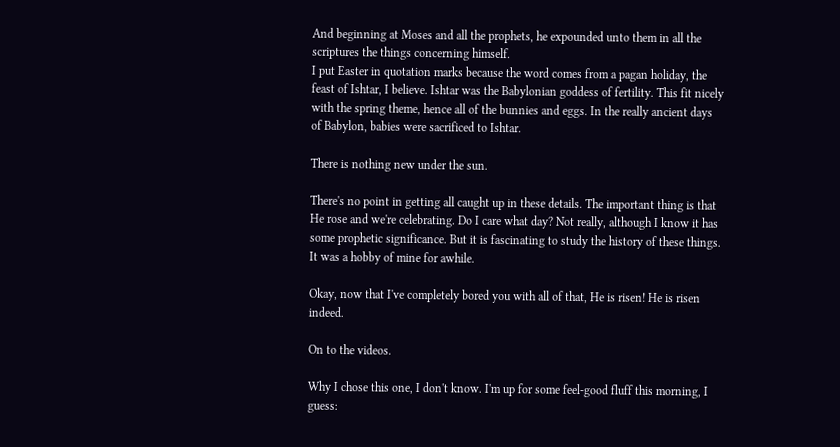And beginning at Moses and all the prophets, he expounded unto them in all the scriptures the things concerning himself.
I put Easter in quotation marks because the word comes from a pagan holiday, the feast of Ishtar, I believe. Ishtar was the Babylonian goddess of fertility. This fit nicely with the spring theme, hence all of the bunnies and eggs. In the really ancient days of Babylon, babies were sacrificed to Ishtar.

There is nothing new under the sun.

There's no point in getting all caught up in these details. The important thing is that He rose and we're celebrating. Do I care what day? Not really, although I know it has some prophetic significance. But it is fascinating to study the history of these things. It was a hobby of mine for awhile.

Okay, now that I've completely bored you with all of that, He is risen! He is risen indeed.

On to the videos.

Why I chose this one, I don't know. I'm up for some feel-good fluff this morning, I guess: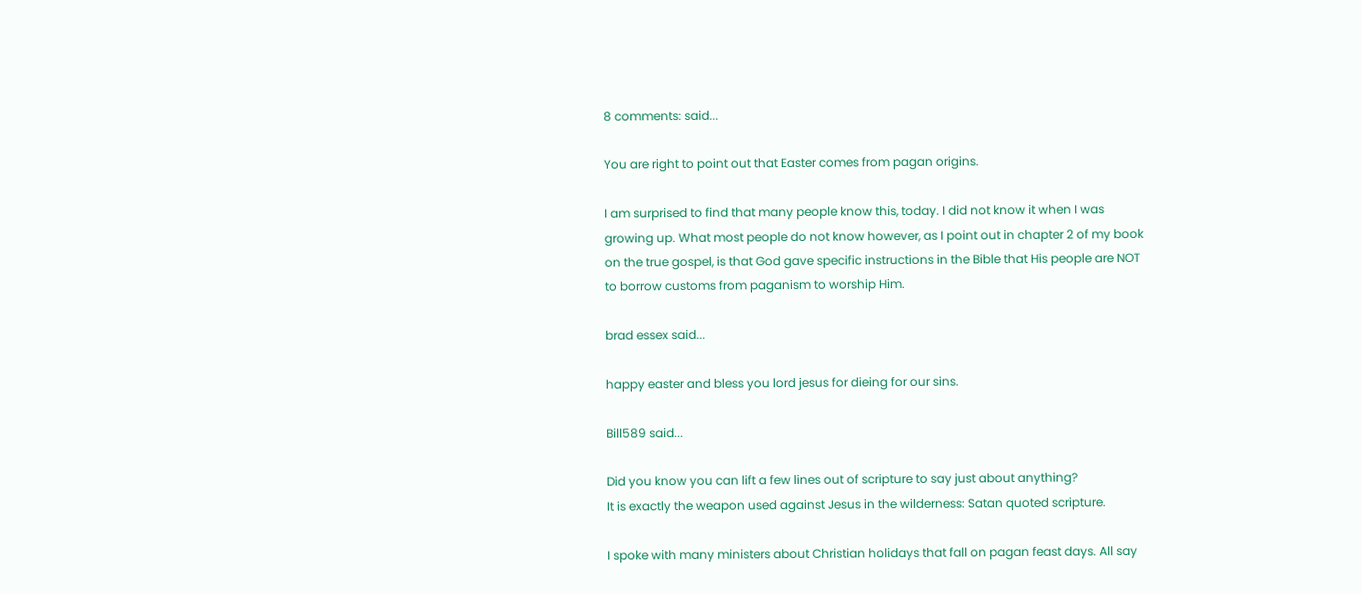8 comments: said...

You are right to point out that Easter comes from pagan origins.

I am surprised to find that many people know this, today. I did not know it when I was growing up. What most people do not know however, as I point out in chapter 2 of my book on the true gospel, is that God gave specific instructions in the Bible that His people are NOT to borrow customs from paganism to worship Him.

brad essex said...

happy easter and bless you lord jesus for dieing for our sins.

Bill589 said...

Did you know you can lift a few lines out of scripture to say just about anything?
It is exactly the weapon used against Jesus in the wilderness: Satan quoted scripture.

I spoke with many ministers about Christian holidays that fall on pagan feast days. All say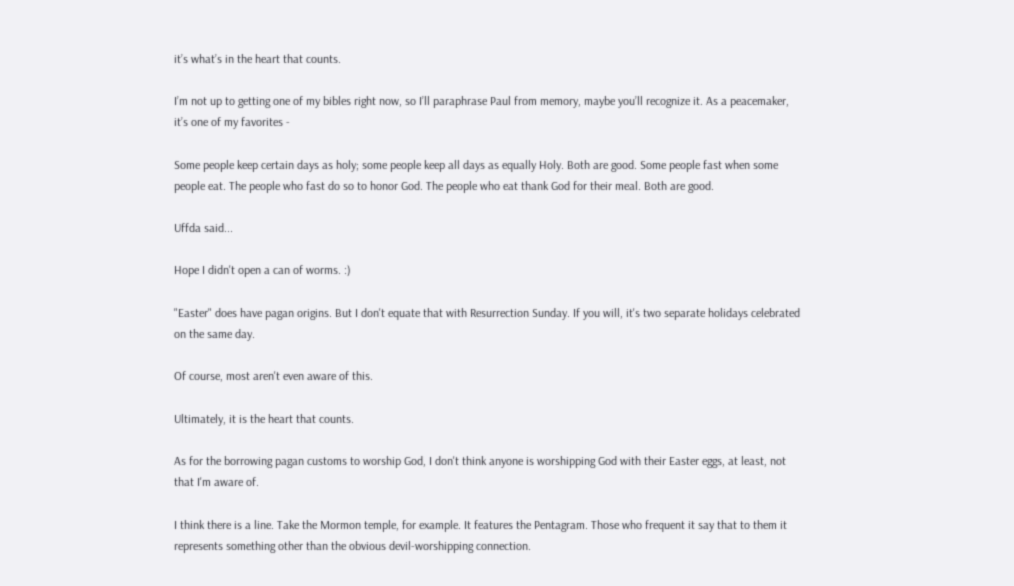it’s what’s in the heart that counts.

I’m not up to getting one of my bibles right now, so I’ll paraphrase Paul from memory, maybe you’ll recognize it. As a peacemaker, it’s one of my favorites -

Some people keep certain days as holy; some people keep all days as equally Holy. Both are good. Some people fast when some people eat. The people who fast do so to honor God. The people who eat thank God for their meal. Both are good.

Uffda said...

Hope I didn't open a can of worms. :)

"Easter" does have pagan origins. But I don't equate that with Resurrection Sunday. If you will, it's two separate holidays celebrated on the same day.

Of course, most aren't even aware of this.

Ultimately, it is the heart that counts.

As for the borrowing pagan customs to worship God, I don't think anyone is worshipping God with their Easter eggs, at least, not that I'm aware of.

I think there is a line. Take the Mormon temple, for example. It features the Pentagram. Those who frequent it say that to them it represents something other than the obvious devil-worshipping connection.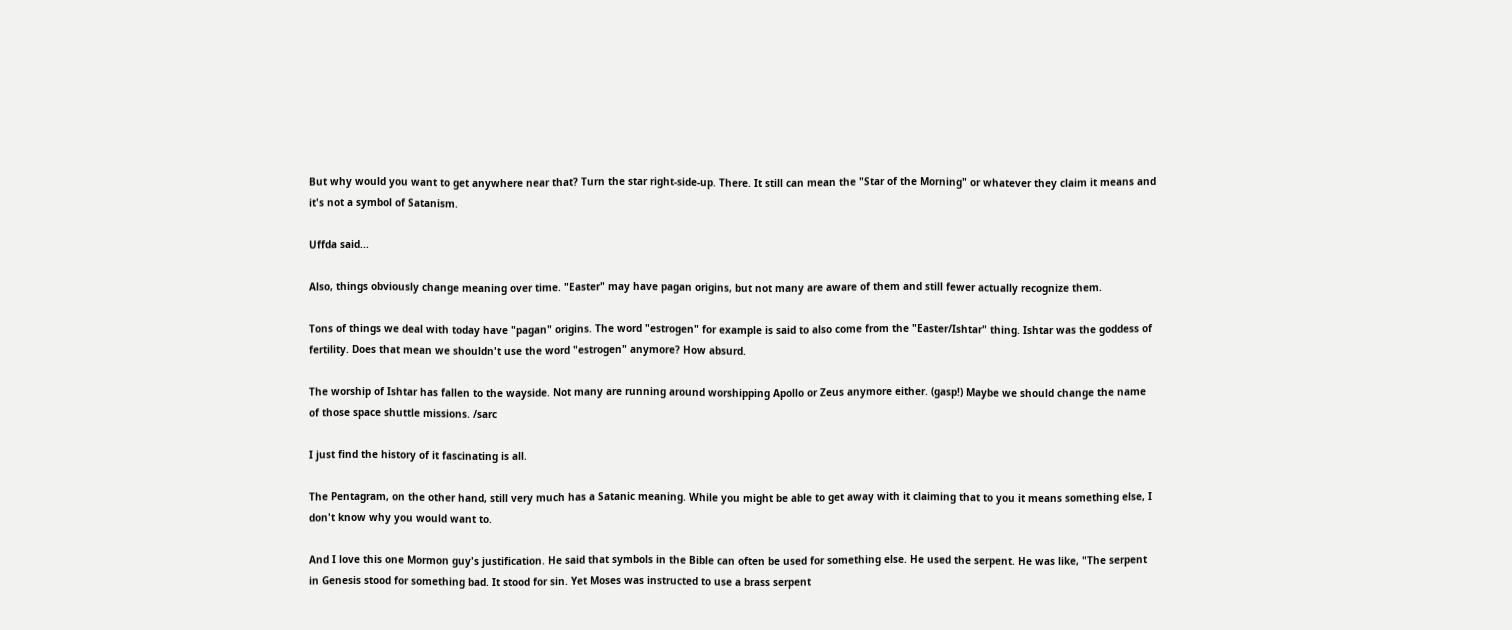But why would you want to get anywhere near that? Turn the star right-side-up. There. It still can mean the "Star of the Morning" or whatever they claim it means and it's not a symbol of Satanism.

Uffda said...

Also, things obviously change meaning over time. "Easter" may have pagan origins, but not many are aware of them and still fewer actually recognize them.

Tons of things we deal with today have "pagan" origins. The word "estrogen" for example is said to also come from the "Easter/Ishtar" thing. Ishtar was the goddess of fertility. Does that mean we shouldn't use the word "estrogen" anymore? How absurd.

The worship of Ishtar has fallen to the wayside. Not many are running around worshipping Apollo or Zeus anymore either. (gasp!) Maybe we should change the name of those space shuttle missions. /sarc

I just find the history of it fascinating is all.

The Pentagram, on the other hand, still very much has a Satanic meaning. While you might be able to get away with it claiming that to you it means something else, I don't know why you would want to.

And I love this one Mormon guy's justification. He said that symbols in the Bible can often be used for something else. He used the serpent. He was like, "The serpent in Genesis stood for something bad. It stood for sin. Yet Moses was instructed to use a brass serpent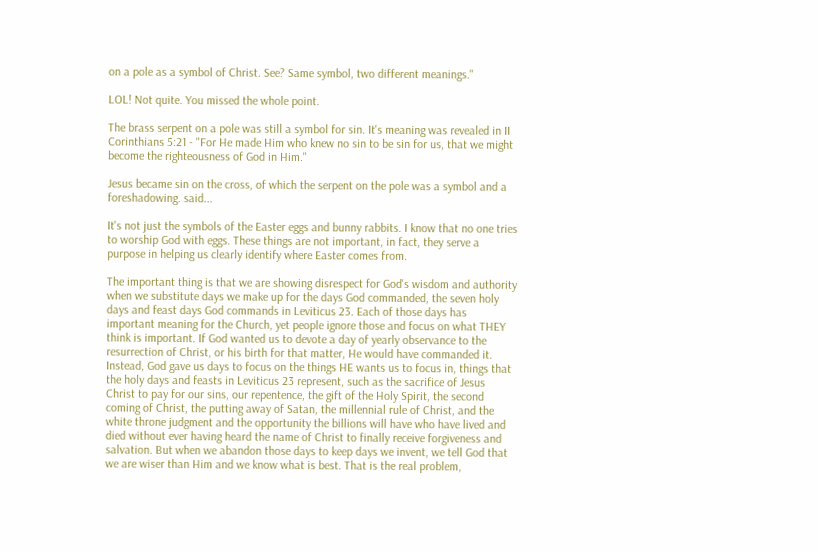on a pole as a symbol of Christ. See? Same symbol, two different meanings."

LOL! Not quite. You missed the whole point.

The brass serpent on a pole was still a symbol for sin. It's meaning was revealed in II Corinthians 5:21 - "For He made Him who knew no sin to be sin for us, that we might become the righteousness of God in Him."

Jesus became sin on the cross, of which the serpent on the pole was a symbol and a foreshadowing. said...

It's not just the symbols of the Easter eggs and bunny rabbits. I know that no one tries to worship God with eggs. These things are not important, in fact, they serve a purpose in helping us clearly identify where Easter comes from.

The important thing is that we are showing disrespect for God's wisdom and authority when we substitute days we make up for the days God commanded, the seven holy days and feast days God commands in Leviticus 23. Each of those days has important meaning for the Church, yet people ignore those and focus on what THEY think is important. If God wanted us to devote a day of yearly observance to the resurrection of Christ, or his birth for that matter, He would have commanded it. Instead, God gave us days to focus on the things HE wants us to focus in, things that the holy days and feasts in Leviticus 23 represent, such as the sacrifice of Jesus Christ to pay for our sins, our repentence, the gift of the Holy Spirit, the second coming of Christ, the putting away of Satan, the millennial rule of Christ, and the white throne judgment and the opportunity the billions will have who have lived and died without ever having heard the name of Christ to finally receive forgiveness and salvation. But when we abandon those days to keep days we invent, we tell God that we are wiser than Him and we know what is best. That is the real problem,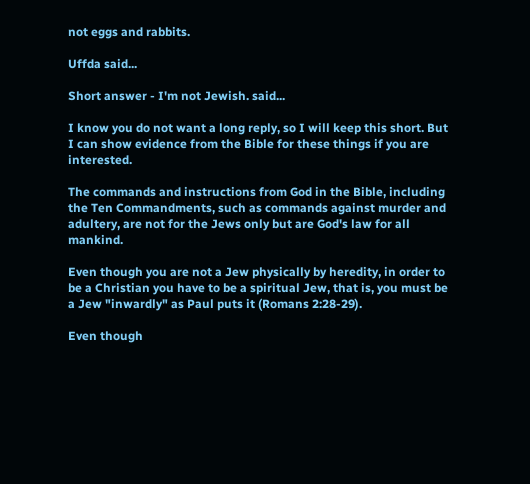not eggs and rabbits.

Uffda said...

Short answer - I'm not Jewish. said...

I know you do not want a long reply, so I will keep this short. But I can show evidence from the Bible for these things if you are interested.

The commands and instructions from God in the Bible, including the Ten Commandments, such as commands against murder and adultery, are not for the Jews only but are God's law for all mankind.

Even though you are not a Jew physically by heredity, in order to be a Christian you have to be a spiritual Jew, that is, you must be a Jew "inwardly" as Paul puts it (Romans 2:28-29).

Even though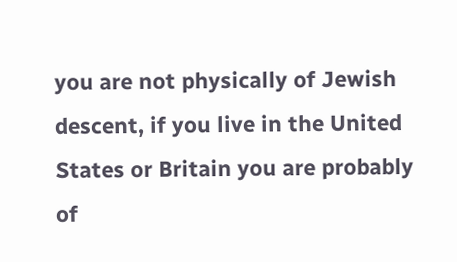you are not physically of Jewish descent, if you live in the United States or Britain you are probably of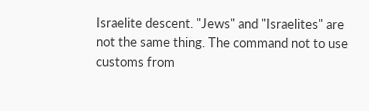Israelite descent. "Jews" and "Israelites" are not the same thing. The command not to use customs from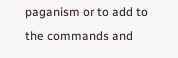paganism or to add to the commands and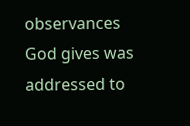observances God gives was addressed to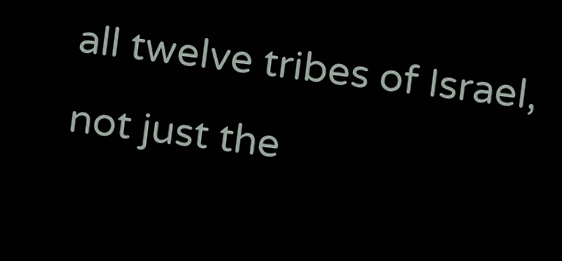all twelve tribes of Israel, not just the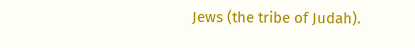Jews (the tribe of Judah).